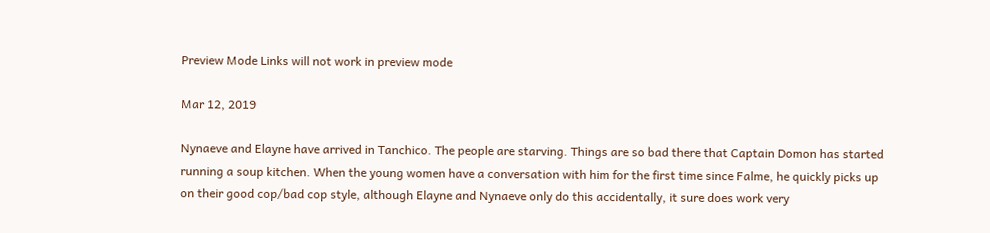Preview Mode Links will not work in preview mode

Mar 12, 2019

Nynaeve and Elayne have arrived in Tanchico. The people are starving. Things are so bad there that Captain Domon has started running a soup kitchen. When the young women have a conversation with him for the first time since Falme, he quickly picks up on their good cop/bad cop style, although Elayne and Nynaeve only do this accidentally, it sure does work very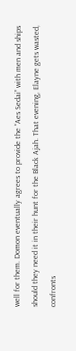well for them. Domon eventually agrees to provide the “Aes Sedai” with men and ships should they need it in their hunt for the Black Ajah. That evening, Elayne gets wasted, confronts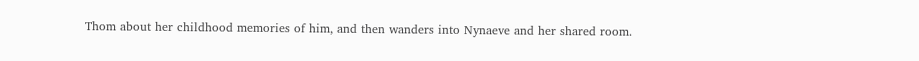Thom about her childhood memories of him, and then wanders into Nynaeve and her shared room.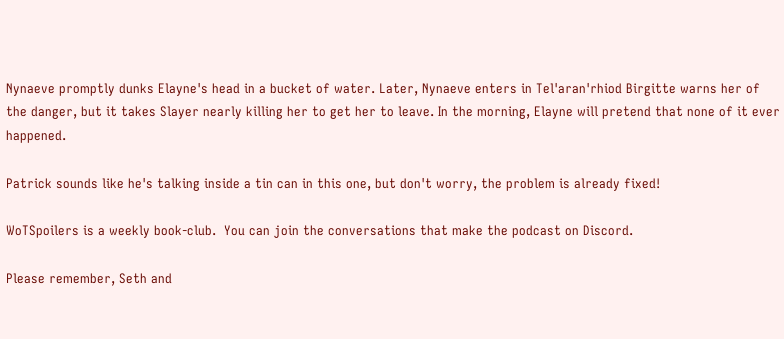Nynaeve promptly dunks Elayne's head in a bucket of water. Later, Nynaeve enters in Tel'aran'rhiod Birgitte warns her of the danger, but it takes Slayer nearly killing her to get her to leave. In the morning, Elayne will pretend that none of it ever happened.

Patrick sounds like he's talking inside a tin can in this one, but don't worry, the problem is already fixed!

WoTSpoilers is a weekly book-club.  You can join the conversations that make the podcast on Discord.

Please remember, Seth and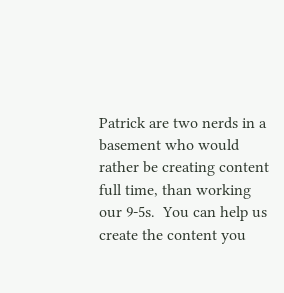Patrick are two nerds in a basement who would rather be creating content full time, than working our 9-5s.  You can help us create the content you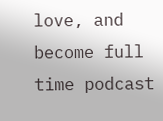love, and become full time podcast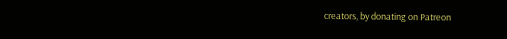creators, by donating on Patreon